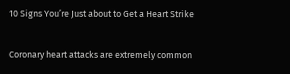10 Signs You’re Just about to Get a Heart Strike


Coronary heart attacks are extremely common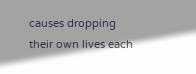causes dropping their own lives each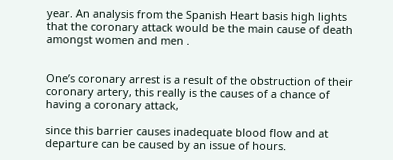year. An analysis from the Spanish Heart basis high lights that the coronary attack would be the main cause of death amongst women and men .


One’s coronary arrest is a result of the obstruction of their coronary artery, this really is the causes of a chance of having a coronary attack,

since this barrier causes inadequate blood flow and at departure can be caused by an issue of hours.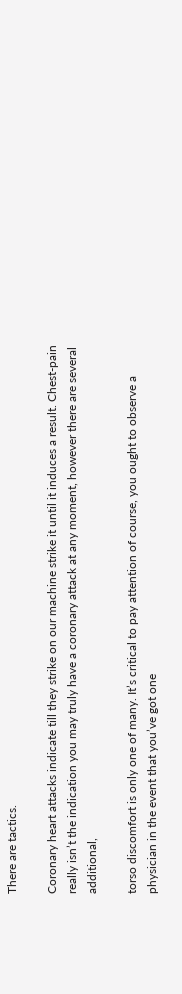There are tactics.

Coronary heart attacks indicate till they strike on our machine strike it until it induces a result. Chest-pain really isn’t the indication you may truly have a coronary attack at any moment, however there are several additional,

torso discomfort is only one of many. It’s critical to pay attention of course, you ought to observe a physician in the event that you’ve got one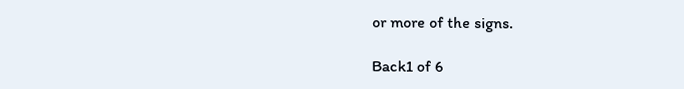or more of the signs.

Back1 of 6